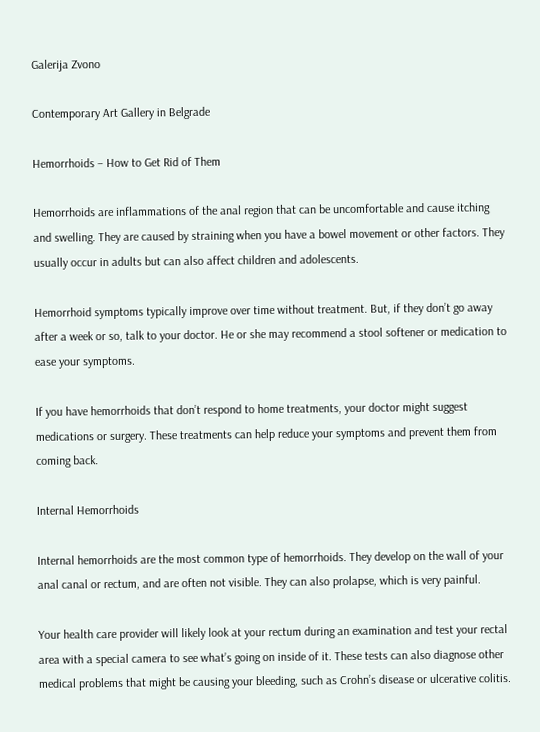Galerija Zvono

Contemporary Art Gallery in Belgrade

Hemorrhoids – How to Get Rid of Them

Hemorrhoids are inflammations of the anal region that can be uncomfortable and cause itching and swelling. They are caused by straining when you have a bowel movement or other factors. They usually occur in adults but can also affect children and adolescents.

Hemorrhoid symptoms typically improve over time without treatment. But, if they don’t go away after a week or so, talk to your doctor. He or she may recommend a stool softener or medication to ease your symptoms.

If you have hemorrhoids that don’t respond to home treatments, your doctor might suggest medications or surgery. These treatments can help reduce your symptoms and prevent them from coming back.

Internal Hemorrhoids

Internal hemorrhoids are the most common type of hemorrhoids. They develop on the wall of your anal canal or rectum, and are often not visible. They can also prolapse, which is very painful.

Your health care provider will likely look at your rectum during an examination and test your rectal area with a special camera to see what’s going on inside of it. These tests can also diagnose other medical problems that might be causing your bleeding, such as Crohn’s disease or ulcerative colitis.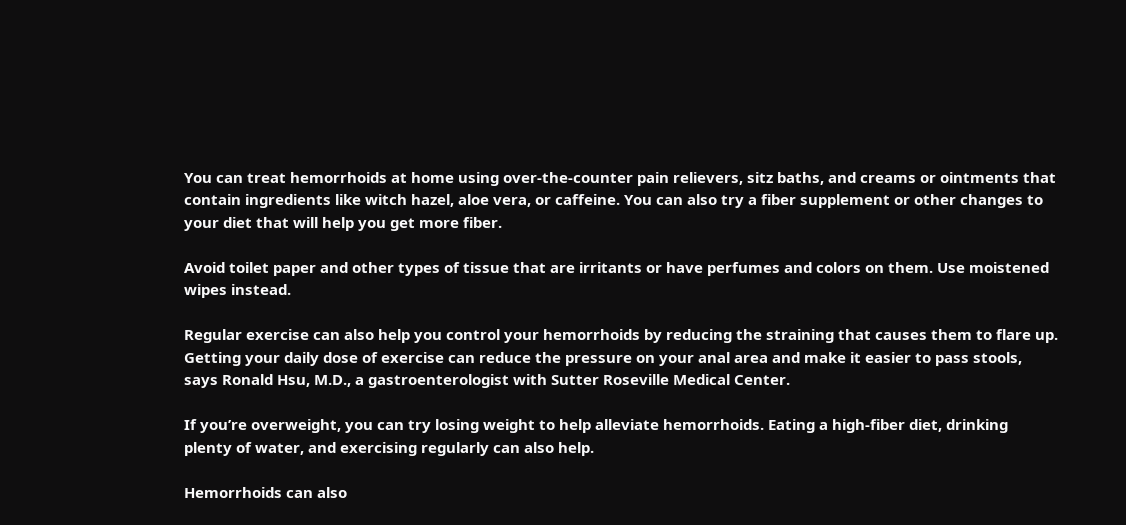You can treat hemorrhoids at home using over-the-counter pain relievers, sitz baths, and creams or ointments that contain ingredients like witch hazel, aloe vera, or caffeine. You can also try a fiber supplement or other changes to your diet that will help you get more fiber.

Avoid toilet paper and other types of tissue that are irritants or have perfumes and colors on them. Use moistened wipes instead.

Regular exercise can also help you control your hemorrhoids by reducing the straining that causes them to flare up. Getting your daily dose of exercise can reduce the pressure on your anal area and make it easier to pass stools, says Ronald Hsu, M.D., a gastroenterologist with Sutter Roseville Medical Center.

If you’re overweight, you can try losing weight to help alleviate hemorrhoids. Eating a high-fiber diet, drinking plenty of water, and exercising regularly can also help.

Hemorrhoids can also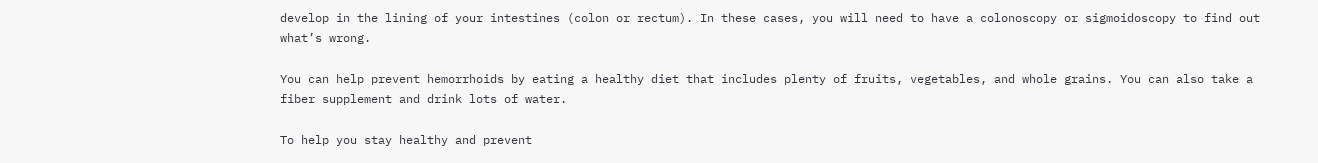develop in the lining of your intestines (colon or rectum). In these cases, you will need to have a colonoscopy or sigmoidoscopy to find out what’s wrong.

You can help prevent hemorrhoids by eating a healthy diet that includes plenty of fruits, vegetables, and whole grains. You can also take a fiber supplement and drink lots of water.

To help you stay healthy and prevent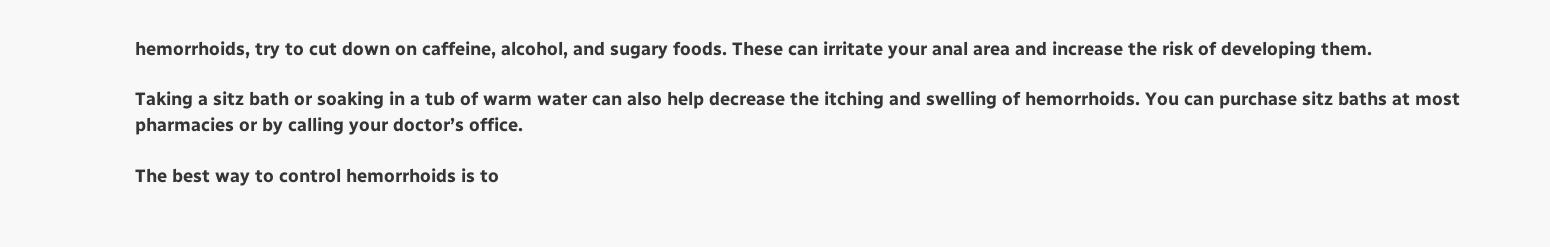hemorrhoids, try to cut down on caffeine, alcohol, and sugary foods. These can irritate your anal area and increase the risk of developing them.

Taking a sitz bath or soaking in a tub of warm water can also help decrease the itching and swelling of hemorrhoids. You can purchase sitz baths at most pharmacies or by calling your doctor’s office.

The best way to control hemorrhoids is to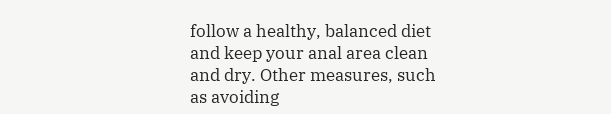follow a healthy, balanced diet and keep your anal area clean and dry. Other measures, such as avoiding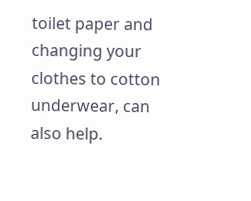toilet paper and changing your clothes to cotton underwear, can also help.